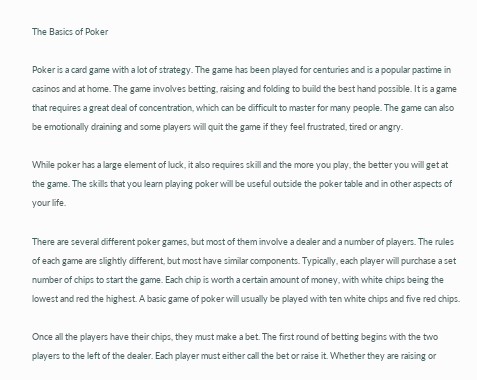The Basics of Poker

Poker is a card game with a lot of strategy. The game has been played for centuries and is a popular pastime in casinos and at home. The game involves betting, raising and folding to build the best hand possible. It is a game that requires a great deal of concentration, which can be difficult to master for many people. The game can also be emotionally draining and some players will quit the game if they feel frustrated, tired or angry.

While poker has a large element of luck, it also requires skill and the more you play, the better you will get at the game. The skills that you learn playing poker will be useful outside the poker table and in other aspects of your life.

There are several different poker games, but most of them involve a dealer and a number of players. The rules of each game are slightly different, but most have similar components. Typically, each player will purchase a set number of chips to start the game. Each chip is worth a certain amount of money, with white chips being the lowest and red the highest. A basic game of poker will usually be played with ten white chips and five red chips.

Once all the players have their chips, they must make a bet. The first round of betting begins with the two players to the left of the dealer. Each player must either call the bet or raise it. Whether they are raising or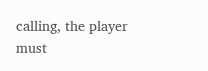calling, the player must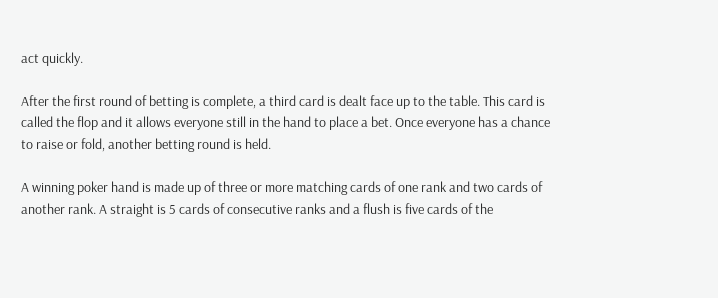act quickly.

After the first round of betting is complete, a third card is dealt face up to the table. This card is called the flop and it allows everyone still in the hand to place a bet. Once everyone has a chance to raise or fold, another betting round is held.

A winning poker hand is made up of three or more matching cards of one rank and two cards of another rank. A straight is 5 cards of consecutive ranks and a flush is five cards of the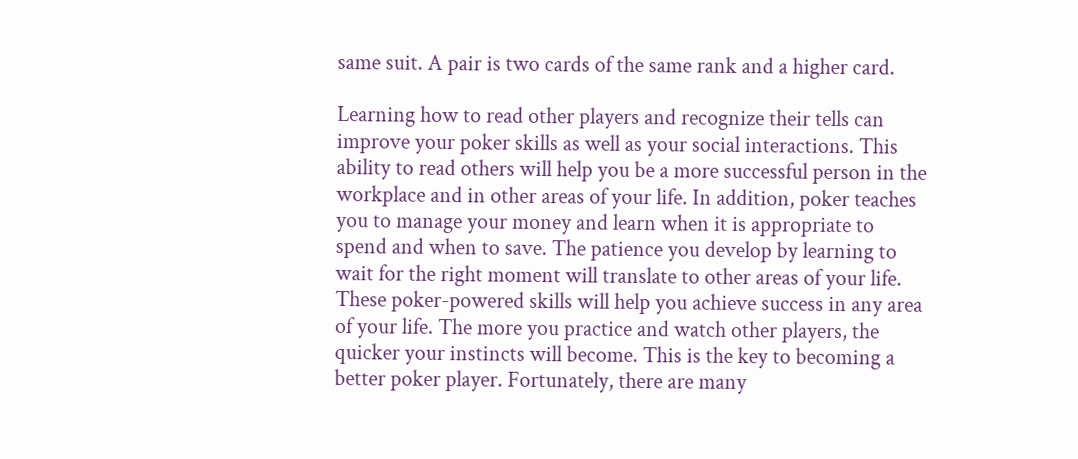same suit. A pair is two cards of the same rank and a higher card.

Learning how to read other players and recognize their tells can improve your poker skills as well as your social interactions. This ability to read others will help you be a more successful person in the workplace and in other areas of your life. In addition, poker teaches you to manage your money and learn when it is appropriate to spend and when to save. The patience you develop by learning to wait for the right moment will translate to other areas of your life. These poker-powered skills will help you achieve success in any area of your life. The more you practice and watch other players, the quicker your instincts will become. This is the key to becoming a better poker player. Fortunately, there are many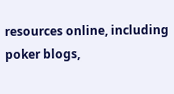resources online, including poker blogs,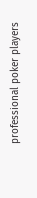professional poker players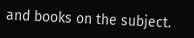and books on the subject.